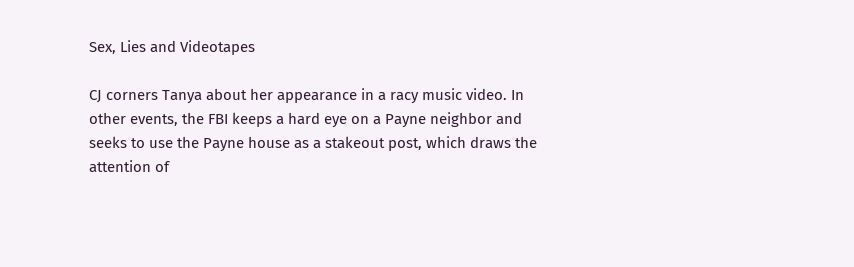Sex, Lies and Videotapes

CJ corners Tanya about her appearance in a racy music video. In other events, the FBI keeps a hard eye on a Payne neighbor and seeks to use the Payne house as a stakeout post, which draws the attention of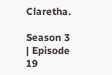Claretha.

Season 3 | Episode 19